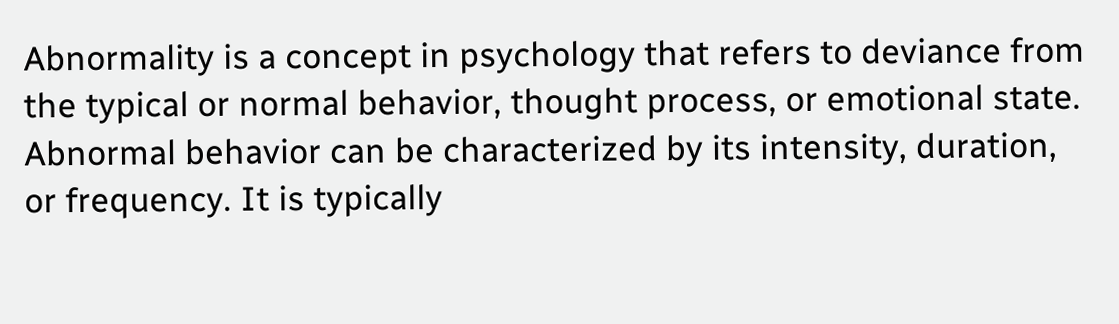Abnormality is a concept in psychology that refers to deviance from the typical or normal behavior, thought process, or emotional state. Abnormal behavior can be characterized by its intensity, duration, or frequency. It is typically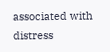associated with distress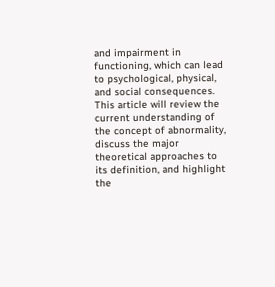and impairment in functioning, which can lead to psychological, physical, and social consequences. This article will review the current understanding of the concept of abnormality, discuss the major theoretical approaches to its definition, and highlight the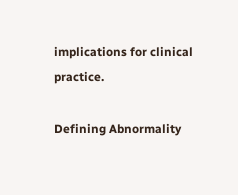implications for clinical practice.

Defining Abnormality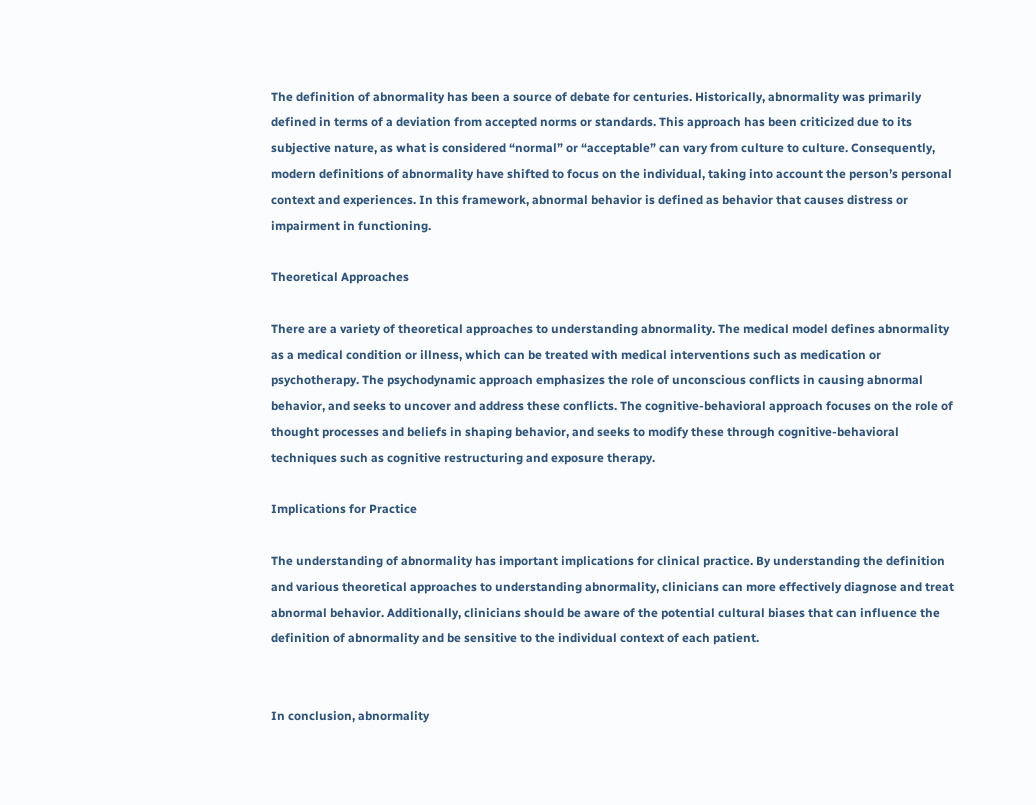The definition of abnormality has been a source of debate for centuries. Historically, abnormality was primarily defined in terms of a deviation from accepted norms or standards. This approach has been criticized due to its subjective nature, as what is considered “normal” or “acceptable” can vary from culture to culture. Consequently, modern definitions of abnormality have shifted to focus on the individual, taking into account the person’s personal context and experiences. In this framework, abnormal behavior is defined as behavior that causes distress or impairment in functioning.

Theoretical Approaches

There are a variety of theoretical approaches to understanding abnormality. The medical model defines abnormality as a medical condition or illness, which can be treated with medical interventions such as medication or psychotherapy. The psychodynamic approach emphasizes the role of unconscious conflicts in causing abnormal behavior, and seeks to uncover and address these conflicts. The cognitive-behavioral approach focuses on the role of thought processes and beliefs in shaping behavior, and seeks to modify these through cognitive-behavioral techniques such as cognitive restructuring and exposure therapy.

Implications for Practice

The understanding of abnormality has important implications for clinical practice. By understanding the definition and various theoretical approaches to understanding abnormality, clinicians can more effectively diagnose and treat abnormal behavior. Additionally, clinicians should be aware of the potential cultural biases that can influence the definition of abnormality and be sensitive to the individual context of each patient.


In conclusion, abnormality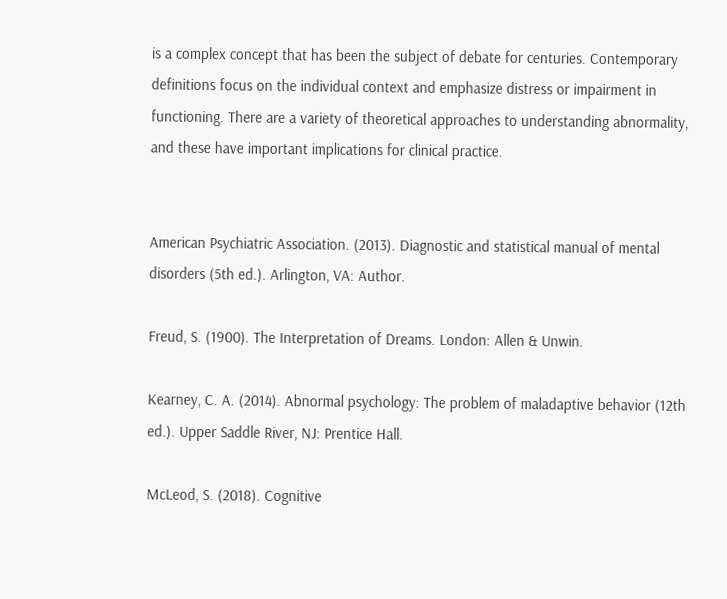is a complex concept that has been the subject of debate for centuries. Contemporary definitions focus on the individual context and emphasize distress or impairment in functioning. There are a variety of theoretical approaches to understanding abnormality, and these have important implications for clinical practice.


American Psychiatric Association. (2013). Diagnostic and statistical manual of mental disorders (5th ed.). Arlington, VA: Author.

Freud, S. (1900). The Interpretation of Dreams. London: Allen & Unwin.

Kearney, C. A. (2014). Abnormal psychology: The problem of maladaptive behavior (12th ed.). Upper Saddle River, NJ: Prentice Hall.

McLeod, S. (2018). Cognitive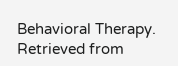Behavioral Therapy. Retrieved from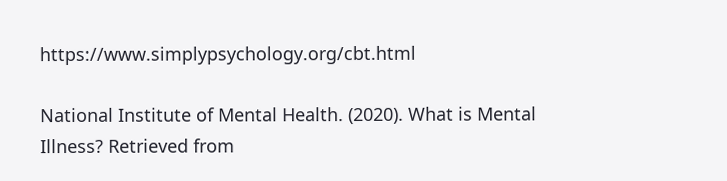https://www.simplypsychology.org/cbt.html

National Institute of Mental Health. (2020). What is Mental Illness? Retrieved from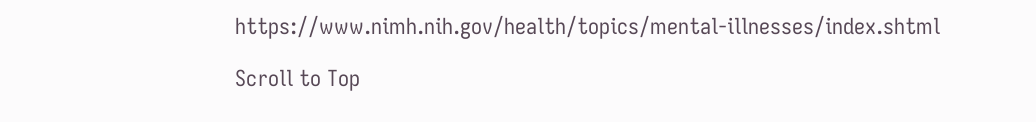https://www.nimh.nih.gov/health/topics/mental-illnesses/index.shtml

Scroll to Top